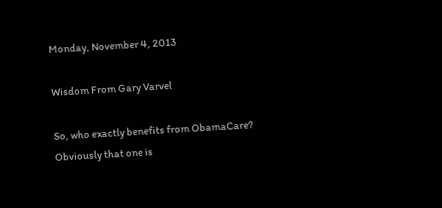Monday, November 4, 2013

Wisdom From Gary Varvel

So, who exactly benefits from ObamaCare? Obviously that one is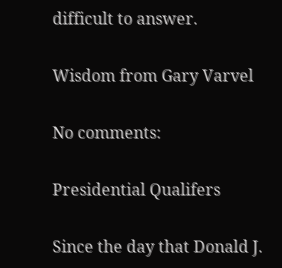difficult to answer.

Wisdom from Gary Varvel

No comments:

Presidential Qualifers

Since the day that Donald J.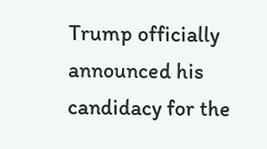Trump officially announced his candidacy for the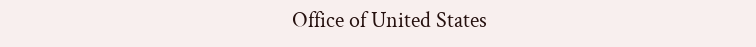Office of United States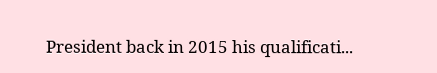President back in 2015 his qualificati...